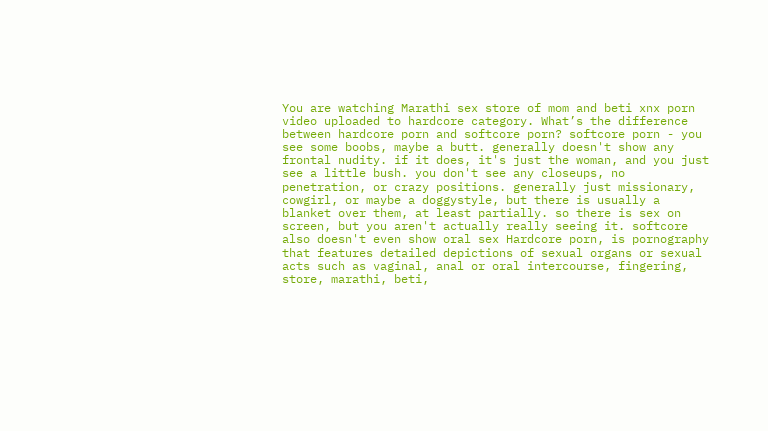You are watching Marathi sex store of mom and beti xnx porn video uploaded to hardcore category. What’s the difference between hardcore porn and softcore porn? softcore porn - you see some boobs, maybe a butt. generally doesn't show any frontal nudity. if it does, it's just the woman, and you just see a little bush. you don't see any closeups, no penetration, or crazy positions. generally just missionary, cowgirl, or maybe a doggystyle, but there is usually a blanket over them, at least partially. so there is sex on screen, but you aren't actually really seeing it. softcore also doesn't even show oral sex Hardcore porn, is pornography that features detailed depictions of sexual organs or sexual acts such as vaginal, anal or oral intercourse, fingering, store, marathi, beti,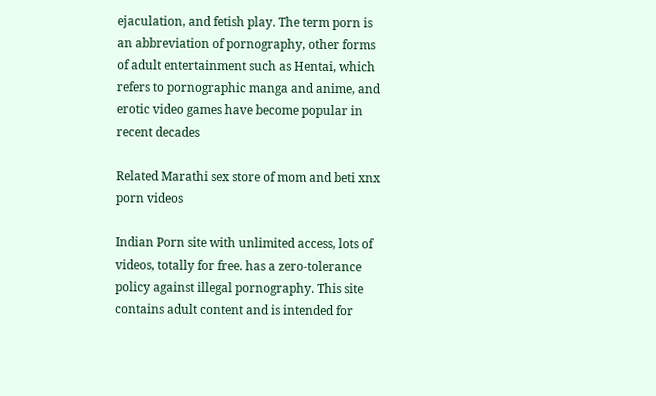ejaculation, and fetish play. The term porn is an abbreviation of pornography, other forms of adult entertainment such as Hentai, which refers to pornographic manga and anime, and erotic video games have become popular in recent decades

Related Marathi sex store of mom and beti xnx porn videos

Indian Porn site with unlimited access, lots of videos, totally for free. has a zero-tolerance policy against illegal pornography. This site contains adult content and is intended for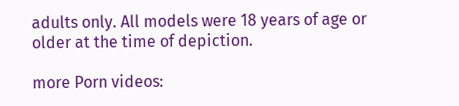adults only. All models were 18 years of age or older at the time of depiction.

more Porn videos: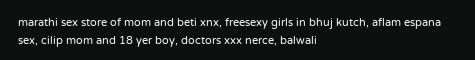marathi sex store of mom and beti xnx, freesexy girls in bhuj kutch, aflam espana sex, cilip mom and 18 yer boy, doctors xxx nerce, balwali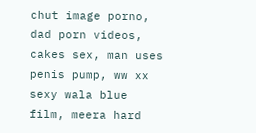chut image porno, dad porn videos, cakes sex, man uses penis pump, ww xx sexy wala blue film, meera hard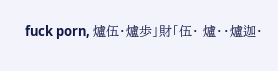fuck porn, 爐伍・爐歩」財「伍・ 爐・・爐迦・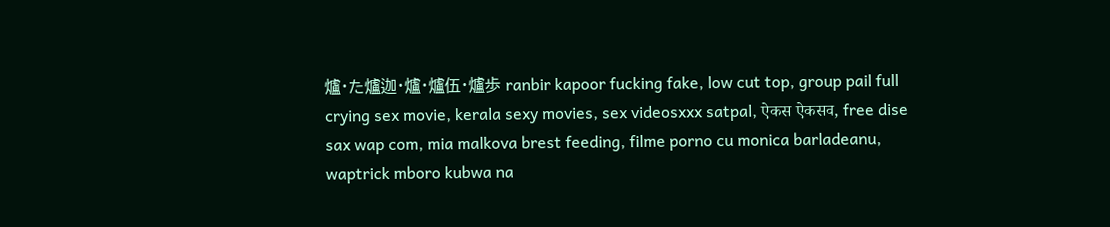爐・た爐迦・爐・爐伍・爐歩 ranbir kapoor fucking fake, low cut top, group pail full crying sex movie, kerala sexy movies, sex videosxxx satpal, ऐकस ऐकसव, free dise sax wap com, mia malkova brest feeding, filme porno cu monica barladeanu, waptrick mboro kubwa na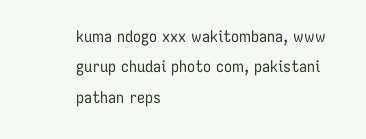kuma ndogo xxx wakitombana, www gurup chudai photo com, pakistani pathan reps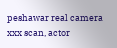peshawar real camera xxx scan, actor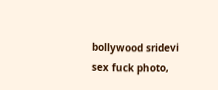bollywood sridevi sex fuck photo,